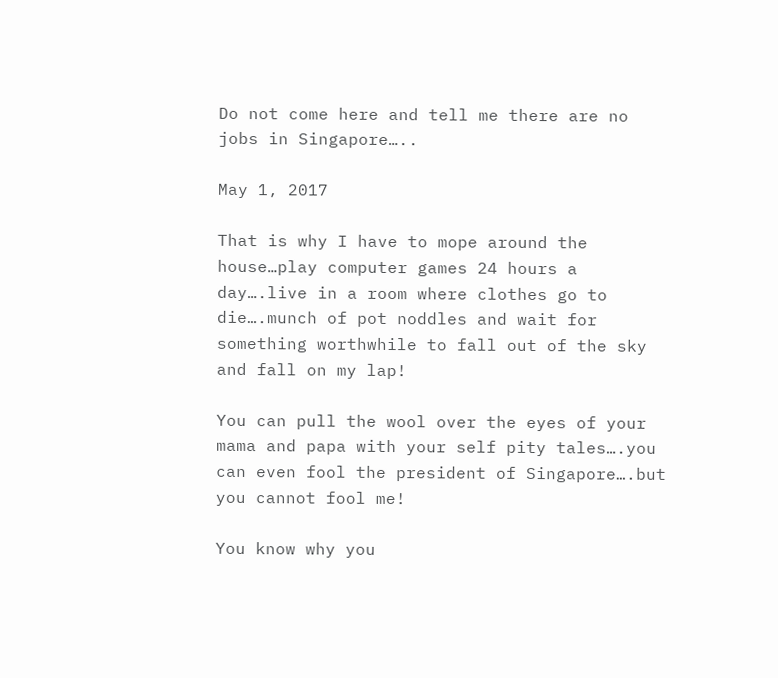Do not come here and tell me there are no jobs in Singapore…..

May 1, 2017

That is why I have to mope around the house…play computer games 24 hours a day….live in a room where clothes go to die….munch of pot noddles and wait for something worthwhile to fall out of the sky and fall on my lap!

You can pull the wool over the eyes of your mama and papa with your self pity tales….you can even fool the president of Singapore….but you cannot fool me!

You know why you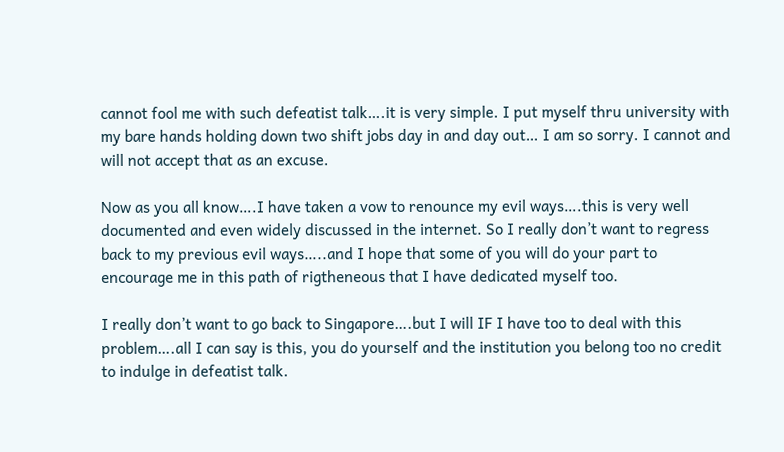cannot fool me with such defeatist talk….it is very simple. I put myself thru university with my bare hands holding down two shift jobs day in and day out… I am so sorry. I cannot and will not accept that as an excuse.

Now as you all know….I have taken a vow to renounce my evil ways….this is very well documented and even widely discussed in the internet. So I really don’t want to regress back to my previous evil ways…..and I hope that some of you will do your part to encourage me in this path of rigtheneous that I have dedicated myself too.

I really don’t want to go back to Singapore….but I will IF I have too to deal with this problem….all I can say is this, you do yourself and the institution you belong too no credit to indulge in defeatist talk.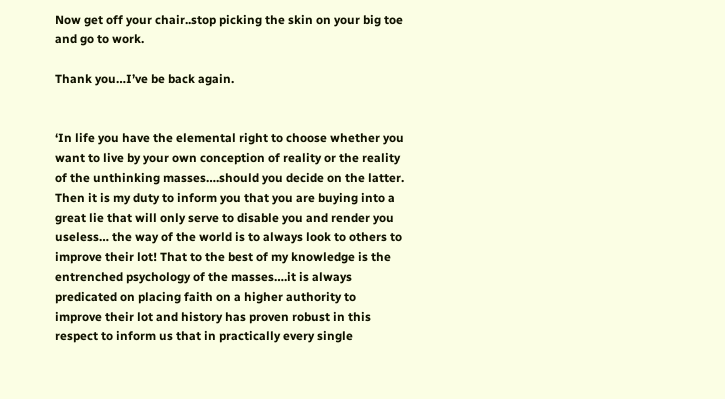Now get off your chair..stop picking the skin on your big toe and go to work.

Thank you…I’ve be back again.


‘In life you have the elemental right to choose whether you want to live by your own conception of reality or the reality of the unthinking masses….should you decide on the latter. Then it is my duty to inform you that you are buying into a great lie that will only serve to disable you and render you useless… the way of the world is to always look to others to improve their lot! That to the best of my knowledge is the entrenched psychology of the masses….it is always predicated on placing faith on a higher authority to improve their lot and history has proven robust in this respect to inform us that in practically every single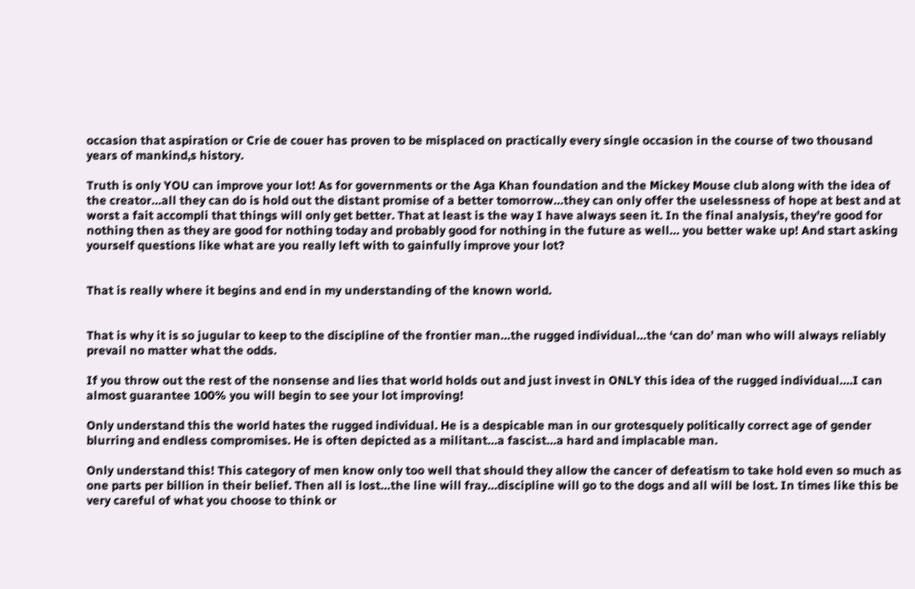occasion that aspiration or Crie de couer has proven to be misplaced on practically every single occasion in the course of two thousand years of mankind,s history.

Truth is only YOU can improve your lot! As for governments or the Aga Khan foundation and the Mickey Mouse club along with the idea of the creator…all they can do is hold out the distant promise of a better tomorrow…they can only offer the uselessness of hope at best and at worst a fait accompli that things will only get better. That at least is the way I have always seen it. In the final analysis, they’re good for nothing then as they are good for nothing today and probably good for nothing in the future as well… you better wake up! And start asking yourself questions like what are you really left with to gainfully improve your lot?


That is really where it begins and end in my understanding of the known world.


That is why it is so jugular to keep to the discipline of the frontier man…the rugged individual…the ‘can do’ man who will always reliably prevail no matter what the odds.

If you throw out the rest of the nonsense and lies that world holds out and just invest in ONLY this idea of the rugged individual….I can almost guarantee 100% you will begin to see your lot improving!

Only understand this the world hates the rugged individual. He is a despicable man in our grotesquely politically correct age of gender blurring and endless compromises. He is often depicted as a militant…a fascist…a hard and implacable man.

Only understand this! This category of men know only too well that should they allow the cancer of defeatism to take hold even so much as one parts per billion in their belief. Then all is lost…the line will fray…discipline will go to the dogs and all will be lost. In times like this be very careful of what you choose to think or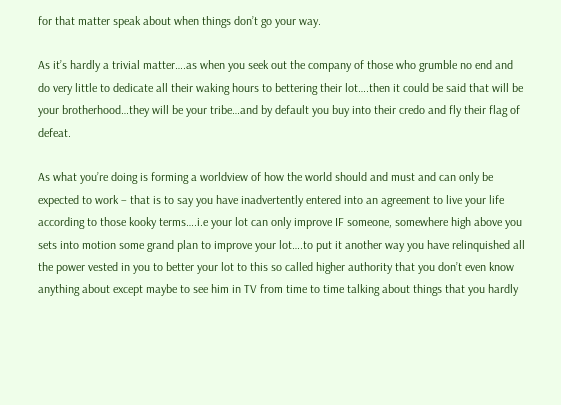for that matter speak about when things don’t go your way.

As it’s hardly a trivial matter….as when you seek out the company of those who grumble no end and do very little to dedicate all their waking hours to bettering their lot….then it could be said that will be your brotherhood…they will be your tribe…and by default you buy into their credo and fly their flag of defeat.

As what you’re doing is forming a worldview of how the world should and must and can only be expected to work – that is to say you have inadvertently entered into an agreement to live your life according to those kooky terms….i.e your lot can only improve IF someone, somewhere high above you sets into motion some grand plan to improve your lot….to put it another way you have relinquished all the power vested in you to better your lot to this so called higher authority that you don’t even know anything about except maybe to see him in TV from time to time talking about things that you hardly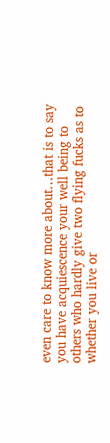even care to know more about…that is to say you have acquiescence your well being to others who hardly give two flying fucks as to whether you live or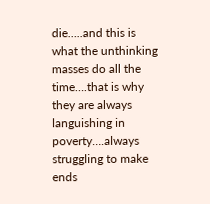die…..and this is what the unthinking masses do all the time….that is why they are always languishing in poverty….always struggling to make ends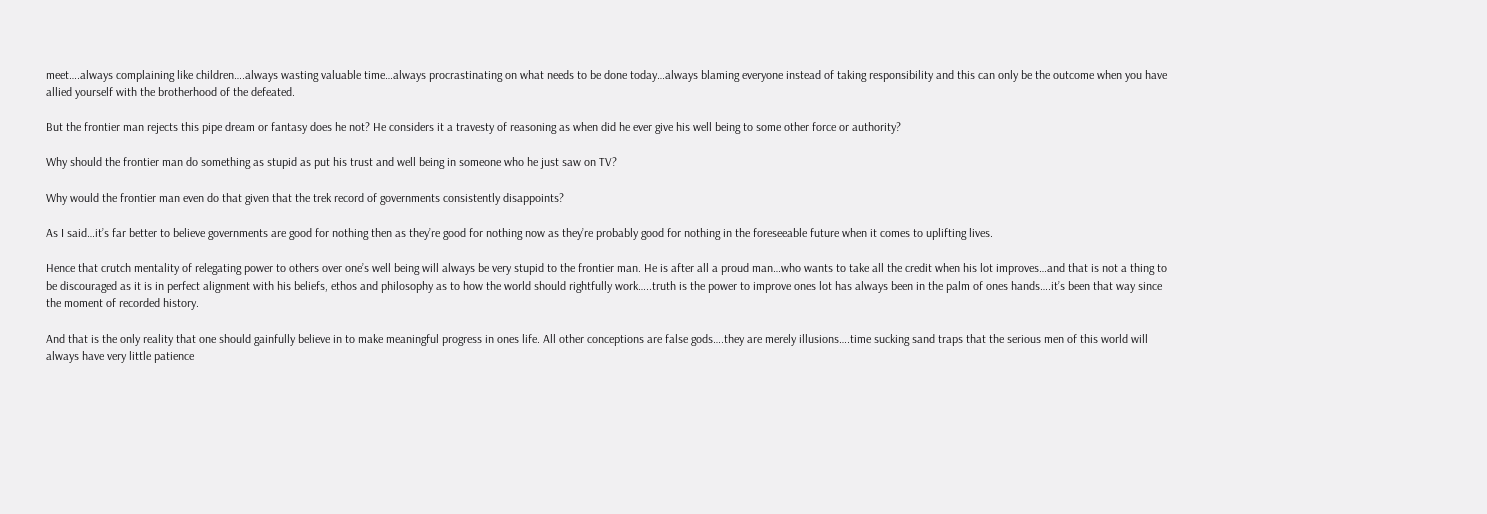meet….always complaining like children….always wasting valuable time…always procrastinating on what needs to be done today…always blaming everyone instead of taking responsibility and this can only be the outcome when you have allied yourself with the brotherhood of the defeated.

But the frontier man rejects this pipe dream or fantasy does he not? He considers it a travesty of reasoning as when did he ever give his well being to some other force or authority?

Why should the frontier man do something as stupid as put his trust and well being in someone who he just saw on TV?

Why would the frontier man even do that given that the trek record of governments consistently disappoints?

As I said…it’s far better to believe governments are good for nothing then as they’re good for nothing now as they’re probably good for nothing in the foreseeable future when it comes to uplifting lives.

Hence that crutch mentality of relegating power to others over one’s well being will always be very stupid to the frontier man. He is after all a proud man…who wants to take all the credit when his lot improves…and that is not a thing to be discouraged as it is in perfect alignment with his beliefs, ethos and philosophy as to how the world should rightfully work…..truth is the power to improve ones lot has always been in the palm of ones hands….it’s been that way since the moment of recorded history.

And that is the only reality that one should gainfully believe in to make meaningful progress in ones life. All other conceptions are false gods….they are merely illusions….time sucking sand traps that the serious men of this world will always have very little patience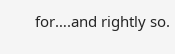for….and rightly so.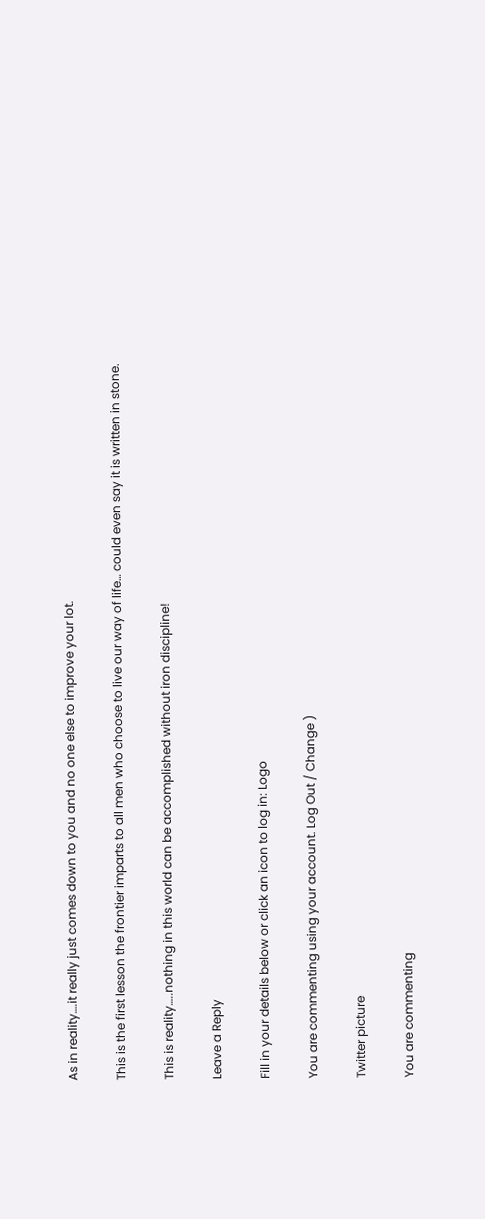As in reality….it really just comes down to you and no one else to improve your lot.

This is the first lesson the frontier imparts to all men who choose to live our way of life… could even say it is written in stone.

This is reality…..nothing in this world can be accomplished without iron discipline!

Leave a Reply

Fill in your details below or click an icon to log in: Logo

You are commenting using your account. Log Out / Change )

Twitter picture

You are commenting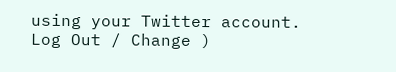using your Twitter account. Log Out / Change )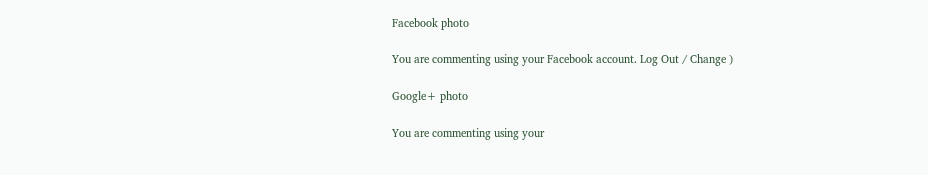Facebook photo

You are commenting using your Facebook account. Log Out / Change )

Google+ photo

You are commenting using your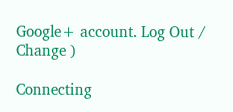Google+ account. Log Out / Change )

Connecting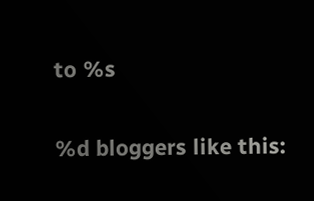to %s

%d bloggers like this: